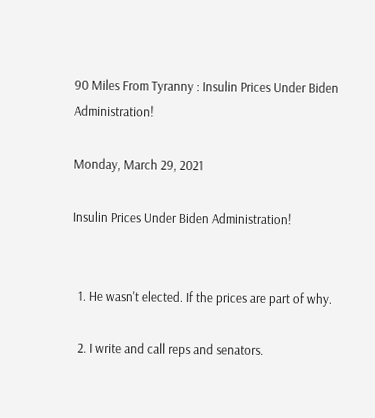90 Miles From Tyranny : Insulin Prices Under Biden Administration!

Monday, March 29, 2021

Insulin Prices Under Biden Administration!


  1. He wasn't elected. If the prices are part of why.

  2. I write and call reps and senators.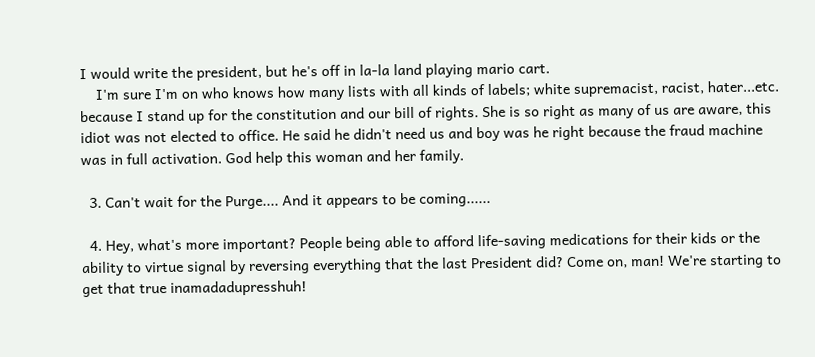I would write the president, but he's off in la-la land playing mario cart.
    I'm sure I'm on who knows how many lists with all kinds of labels; white supremacist, racist, hater...etc. because I stand up for the constitution and our bill of rights. She is so right as many of us are aware, this idiot was not elected to office. He said he didn't need us and boy was he right because the fraud machine was in full activation. God help this woman and her family.

  3. Can't wait for the Purge.... And it appears to be coming......

  4. Hey, what's more important? People being able to afford life-saving medications for their kids or the ability to virtue signal by reversing everything that the last President did? Come on, man! We're starting to get that true inamadadupresshuh!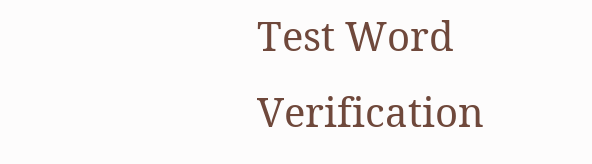Test Word Verification